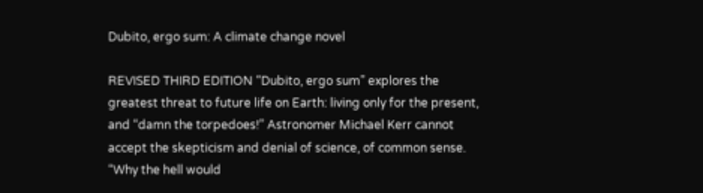Dubito, ergo sum: A climate change novel

REVISED THIRD EDITION “Dubito, ergo sum” explores the greatest threat to future life on Earth: living only for the present, and “damn the torpedoes!” Astronomer Michael Kerr cannot accept the skepticism and denial of science, of common sense. “Why the hell would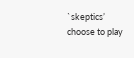`skeptics’ choose to play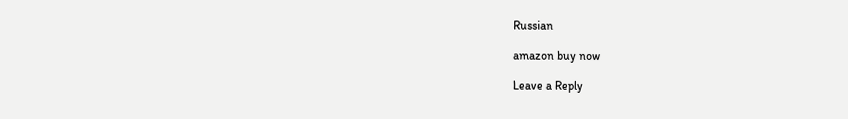Russian

amazon buy now

Leave a Reply